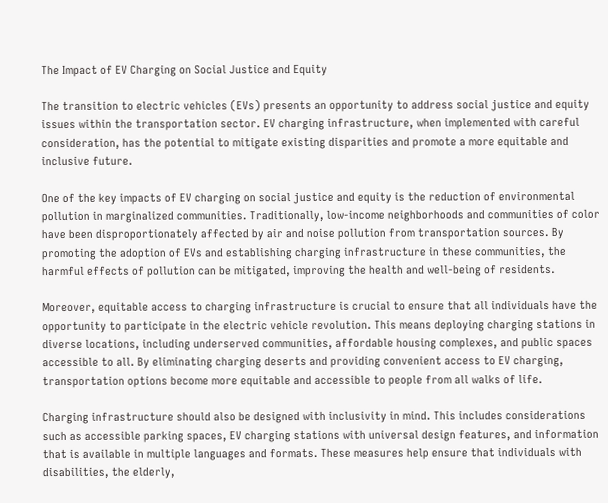The Impact of EV Charging on Social Justice and Equity

The transition to electric vehicles (EVs) presents an opportunity to address social justice and equity issues within the transportation sector. EV charging infrastructure, when implemented with careful consideration, has the potential to mitigate existing disparities and promote a more equitable and inclusive future.

One of the key impacts of EV charging on social justice and equity is the reduction of environmental pollution in marginalized communities. Traditionally, low-income neighborhoods and communities of color have been disproportionately affected by air and noise pollution from transportation sources. By promoting the adoption of EVs and establishing charging infrastructure in these communities, the harmful effects of pollution can be mitigated, improving the health and well-being of residents.

Moreover, equitable access to charging infrastructure is crucial to ensure that all individuals have the opportunity to participate in the electric vehicle revolution. This means deploying charging stations in diverse locations, including underserved communities, affordable housing complexes, and public spaces accessible to all. By eliminating charging deserts and providing convenient access to EV charging, transportation options become more equitable and accessible to people from all walks of life.

Charging infrastructure should also be designed with inclusivity in mind. This includes considerations such as accessible parking spaces, EV charging stations with universal design features, and information that is available in multiple languages and formats. These measures help ensure that individuals with disabilities, the elderly,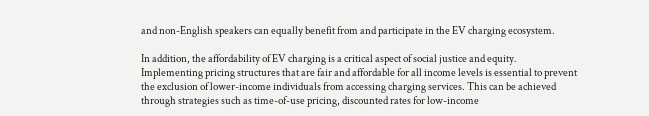and non-English speakers can equally benefit from and participate in the EV charging ecosystem.

In addition, the affordability of EV charging is a critical aspect of social justice and equity. Implementing pricing structures that are fair and affordable for all income levels is essential to prevent the exclusion of lower-income individuals from accessing charging services. This can be achieved through strategies such as time-of-use pricing, discounted rates for low-income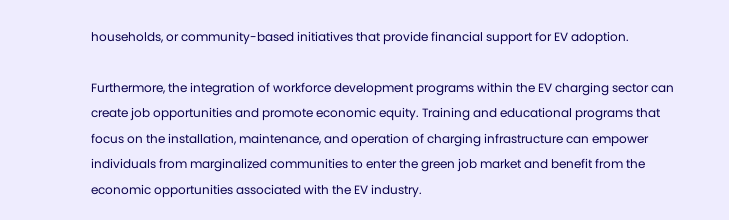households, or community-based initiatives that provide financial support for EV adoption.

Furthermore, the integration of workforce development programs within the EV charging sector can create job opportunities and promote economic equity. Training and educational programs that focus on the installation, maintenance, and operation of charging infrastructure can empower individuals from marginalized communities to enter the green job market and benefit from the economic opportunities associated with the EV industry.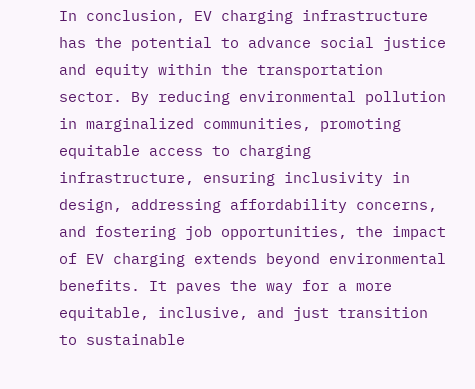In conclusion, EV charging infrastructure has the potential to advance social justice and equity within the transportation sector. By reducing environmental pollution in marginalized communities, promoting equitable access to charging infrastructure, ensuring inclusivity in design, addressing affordability concerns, and fostering job opportunities, the impact of EV charging extends beyond environmental benefits. It paves the way for a more equitable, inclusive, and just transition to sustainable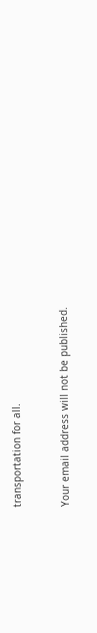transportation for all.


Your email address will not be published.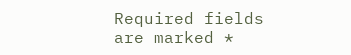Required fields are marked *